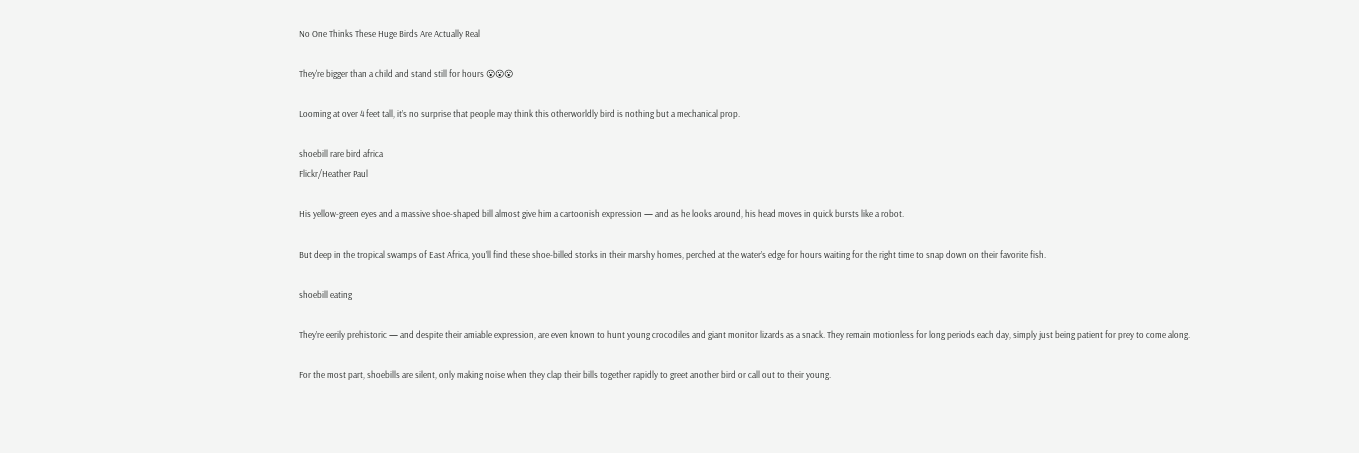No One Thinks These Huge Birds Are Actually Real

They're bigger than a child and stand still for hours 😮😮😮

Looming at over 4 feet tall, it’s no surprise that people may think this otherworldly bird is nothing but a mechanical prop.

shoebill rare bird africa
Flickr/Heather Paul

His yellow-green eyes and a massive shoe-shaped bill almost give him a cartoonish expression — and as he looks around, his head moves in quick bursts like a robot.

But deep in the tropical swamps of East Africa, you’ll find these shoe-billed storks in their marshy homes, perched at the water’s edge for hours waiting for the right time to snap down on their favorite fish.

shoebill eating

They’re eerily prehistoric — and despite their amiable expression, are even known to hunt young crocodiles and giant monitor lizards as a snack. They remain motionless for long periods each day, simply just being patient for prey to come along.

For the most part, shoebills are silent, only making noise when they clap their bills together rapidly to greet another bird or call out to their young.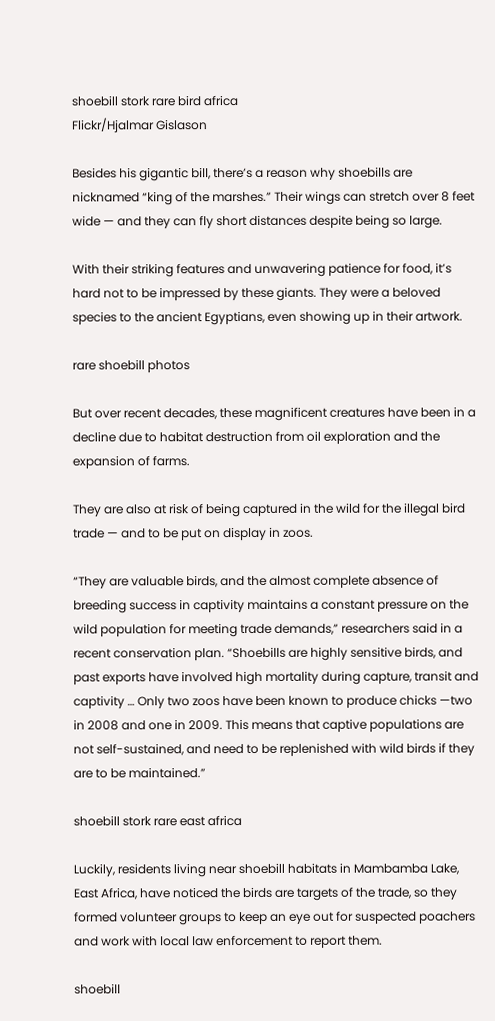shoebill stork rare bird africa
Flickr/Hjalmar Gislason

Besides his gigantic bill, there’s a reason why shoebills are nicknamed “king of the marshes.” Their wings can stretch over 8 feet wide — and they can fly short distances despite being so large.

With their striking features and unwavering patience for food, it’s hard not to be impressed by these giants. They were a beloved species to the ancient Egyptians, even showing up in their artwork.

rare shoebill photos

But over recent decades, these magnificent creatures have been in a decline due to habitat destruction from oil exploration and the expansion of farms.

They are also at risk of being captured in the wild for the illegal bird trade — and to be put on display in zoos.

“They are valuable birds, and the almost complete absence of breeding success in captivity maintains a constant pressure on the wild population for meeting trade demands,” researchers said in a recent conservation plan. “Shoebills are highly sensitive birds, and past exports have involved high mortality during capture, transit and captivity … Only two zoos have been known to produce chicks —two in 2008 and one in 2009. This means that captive populations are not self-sustained, and need to be replenished with wild birds if they are to be maintained.”

shoebill stork rare east africa

Luckily, residents living near shoebill habitats in Mambamba Lake, East Africa, have noticed the birds are targets of the trade, so they formed volunteer groups to keep an eye out for suspected poachers and work with local law enforcement to report them.

shoebill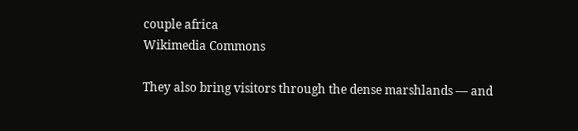couple africa
Wikimedia Commons

They also bring visitors through the dense marshlands — and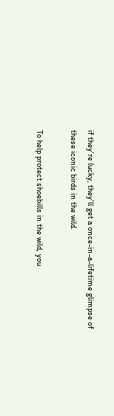if they’re lucky, they’ll get a once-in-a-lifetime glimpse of these iconic birds in the wild.

To help protect shoebills in the wild, you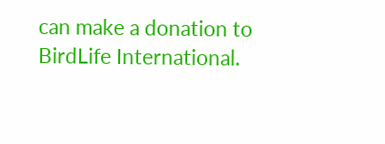can make a donation to BirdLife International.